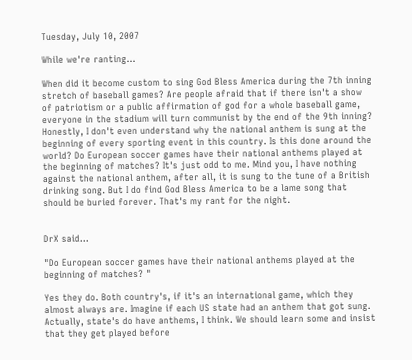Tuesday, July 10, 2007

While we're ranting...

When did it become custom to sing God Bless America during the 7th inning stretch of baseball games? Are people afraid that if there isn't a show of patriotism or a public affirmation of god for a whole baseball game, everyone in the stadium will turn communist by the end of the 9th inning? Honestly, I don't even understand why the national anthem is sung at the beginning of every sporting event in this country. Is this done around the world? Do European soccer games have their national anthems played at the beginning of matches? It's just odd to me. Mind you, I have nothing against the national anthem, after all, it is sung to the tune of a British drinking song. But I do find God Bless America to be a lame song that should be buried forever. That's my rant for the night.


DrX said...

"Do European soccer games have their national anthems played at the beginning of matches? "

Yes they do. Both country's, if it's an international game, which they almost always are. Imagine if each US state had an anthem that got sung. Actually, state's do have anthems, I think. We should learn some and insist that they get played before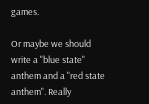games.

Or maybe we should write a "blue state" anthem and a "red state anthem". Really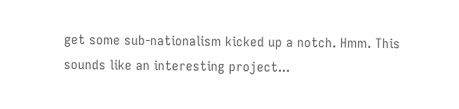get some sub-nationalism kicked up a notch. Hmm. This sounds like an interesting project...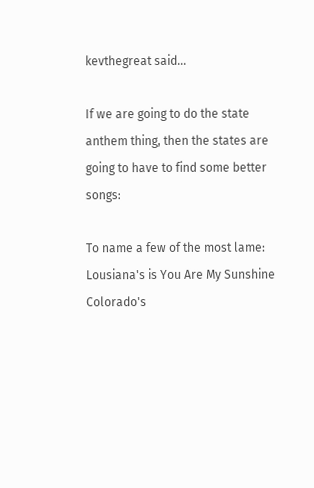kevthegreat said...

If we are going to do the state anthem thing, then the states are going to have to find some better songs:

To name a few of the most lame:
Lousiana's is You Are My Sunshine
Colorado's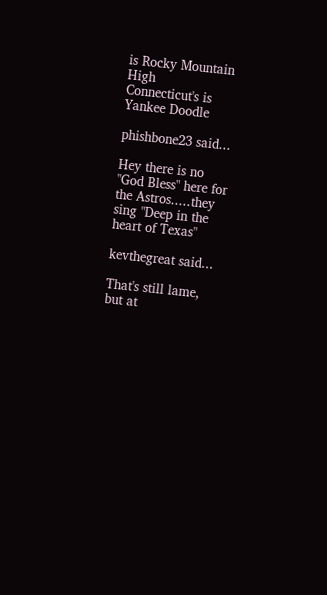is Rocky Mountain High
Connecticut's is Yankee Doodle

phishbone23 said...

Hey there is no "God Bless" here for the Astros.....they sing "Deep in the heart of Texas"

kevthegreat said...

That's still lame, but at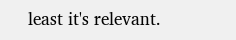least it's relevant.